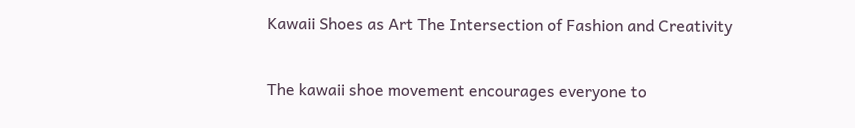Kawaii Shoes as Art The Intersection of Fashion and Creativity

The kawaii shoe movement encourages everyone to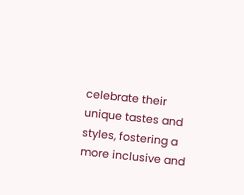celebrate their unique tastes and styles, fostering a more inclusive and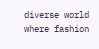diverse world where fashion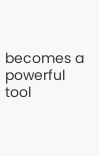becomes a powerful tool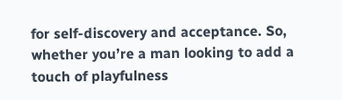for self-discovery and acceptance. So, whether you’re a man looking to add a touch of playfulness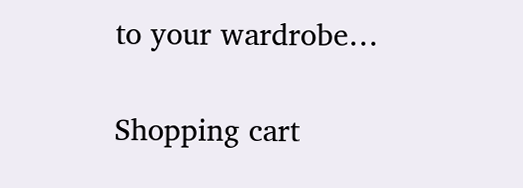to your wardrobe…

Shopping cart